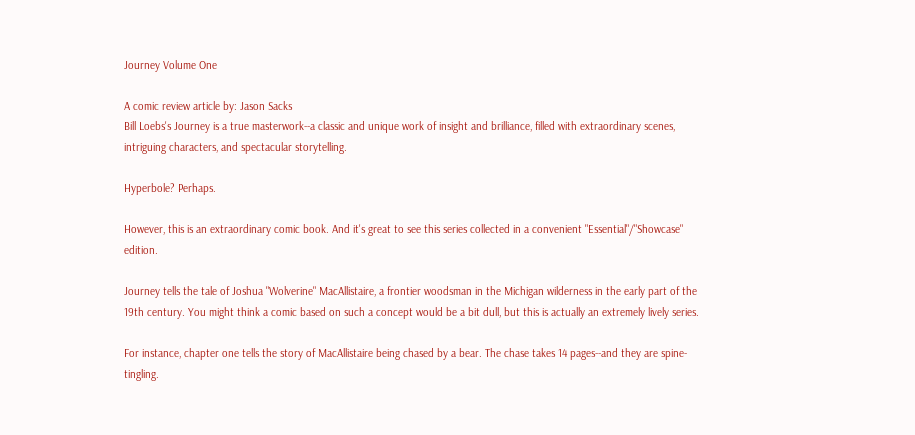Journey Volume One

A comic review article by: Jason Sacks
Bill Loebs's Journey is a true masterwork--a classic and unique work of insight and brilliance, filled with extraordinary scenes, intriguing characters, and spectacular storytelling.

Hyperbole? Perhaps.

However, this is an extraordinary comic book. And it's great to see this series collected in a convenient "Essential"/"Showcase" edition.

Journey tells the tale of Joshua "Wolverine" MacAllistaire, a frontier woodsman in the Michigan wilderness in the early part of the 19th century. You might think a comic based on such a concept would be a bit dull, but this is actually an extremely lively series.

For instance, chapter one tells the story of MacAllistaire being chased by a bear. The chase takes 14 pages--and they are spine-tingling.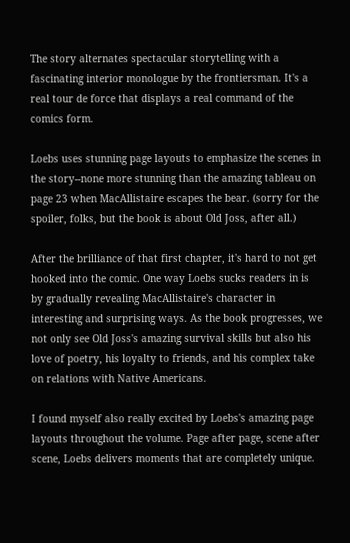The story alternates spectacular storytelling with a fascinating interior monologue by the frontiersman. It's a real tour de force that displays a real command of the comics form.

Loebs uses stunning page layouts to emphasize the scenes in the story--none more stunning than the amazing tableau on page 23 when MacAllistaire escapes the bear. (sorry for the spoiler, folks, but the book is about Old Joss, after all.)

After the brilliance of that first chapter, it's hard to not get hooked into the comic. One way Loebs sucks readers in is by gradually revealing MacAllistaire's character in interesting and surprising ways. As the book progresses, we not only see Old Joss's amazing survival skills but also his love of poetry, his loyalty to friends, and his complex take on relations with Native Americans.

I found myself also really excited by Loebs's amazing page layouts throughout the volume. Page after page, scene after scene, Loebs delivers moments that are completely unique.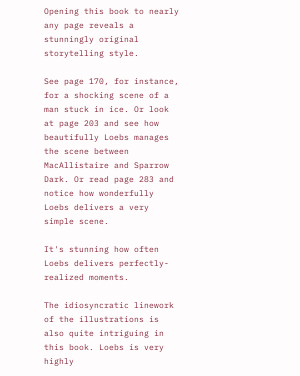Opening this book to nearly any page reveals a stunningly original storytelling style.

See page 170, for instance, for a shocking scene of a man stuck in ice. Or look at page 203 and see how beautifully Loebs manages the scene between MacAllistaire and Sparrow Dark. Or read page 283 and notice how wonderfully Loebs delivers a very simple scene.

It's stunning how often Loebs delivers perfectly-realized moments.

The idiosyncratic linework of the illustrations is also quite intriguing in this book. Loebs is very highly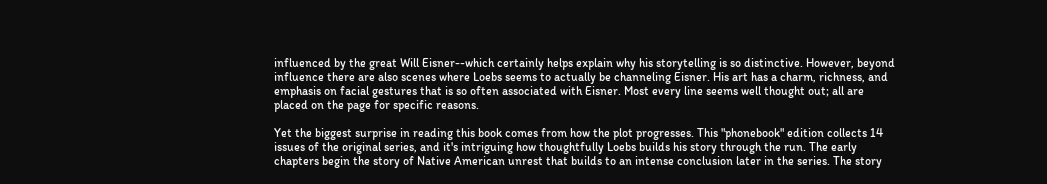influenced by the great Will Eisner--which certainly helps explain why his storytelling is so distinctive. However, beyond influence there are also scenes where Loebs seems to actually be channeling Eisner. His art has a charm, richness, and emphasis on facial gestures that is so often associated with Eisner. Most every line seems well thought out; all are placed on the page for specific reasons.

Yet the biggest surprise in reading this book comes from how the plot progresses. This "phonebook" edition collects 14 issues of the original series, and it's intriguing how thoughtfully Loebs builds his story through the run. The early chapters begin the story of Native American unrest that builds to an intense conclusion later in the series. The story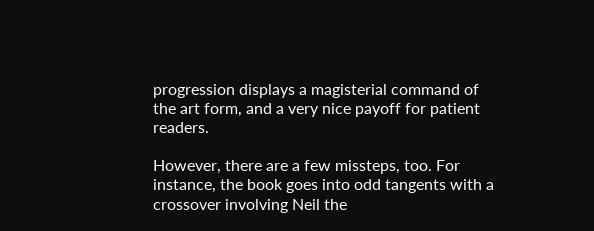progression displays a magisterial command of the art form, and a very nice payoff for patient readers.

However, there are a few missteps, too. For instance, the book goes into odd tangents with a crossover involving Neil the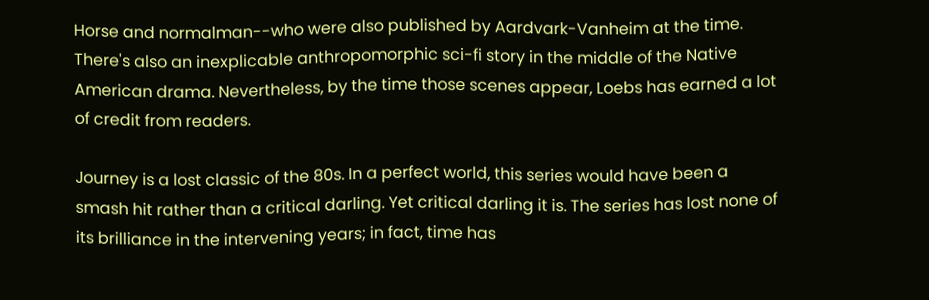Horse and normalman--who were also published by Aardvark-Vanheim at the time. There's also an inexplicable anthropomorphic sci-fi story in the middle of the Native American drama. Nevertheless, by the time those scenes appear, Loebs has earned a lot of credit from readers.

Journey is a lost classic of the 80s. In a perfect world, this series would have been a smash hit rather than a critical darling. Yet critical darling it is. The series has lost none of its brilliance in the intervening years; in fact, time has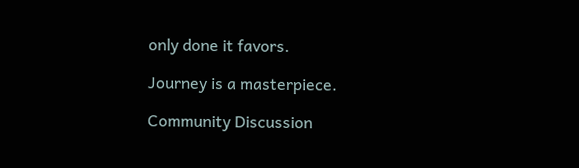only done it favors.

Journey is a masterpiece.

Community Discussion